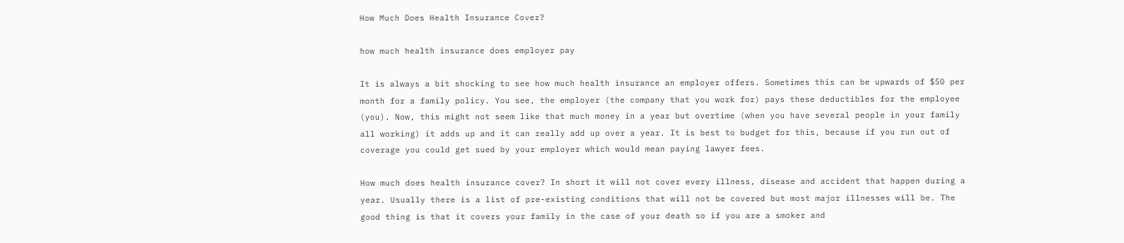How Much Does Health Insurance Cover?

how much health insurance does employer pay

It is always a bit shocking to see how much health insurance an employer offers. Sometimes this can be upwards of $50 per month for a family policy. You see, the employer (the company that you work for) pays these deductibles for the employee (you). Now, this might not seem like that much money in a year but overtime (when you have several people in your family all working) it adds up and it can really add up over a year. It is best to budget for this, because if you run out of coverage you could get sued by your employer which would mean paying lawyer fees.

How much does health insurance cover? In short it will not cover every illness, disease and accident that happen during a year. Usually there is a list of pre-existing conditions that will not be covered but most major illnesses will be. The good thing is that it covers your family in the case of your death so if you are a smoker and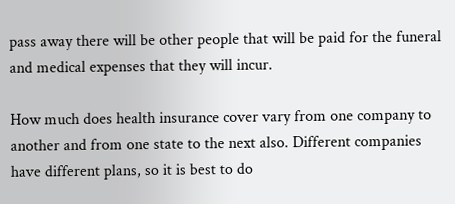pass away there will be other people that will be paid for the funeral and medical expenses that they will incur.

How much does health insurance cover vary from one company to another and from one state to the next also. Different companies have different plans, so it is best to do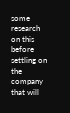some research on this before settling on the company that will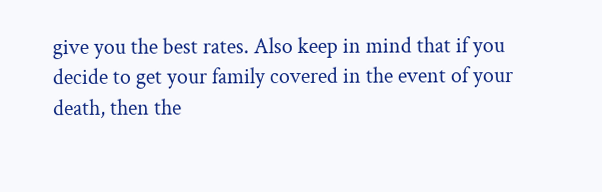give you the best rates. Also keep in mind that if you decide to get your family covered in the event of your death, then the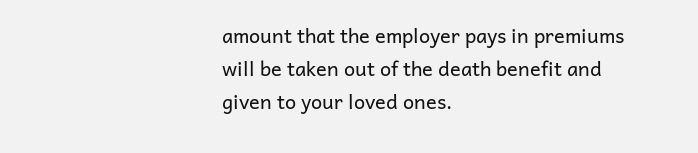amount that the employer pays in premiums will be taken out of the death benefit and given to your loved ones.